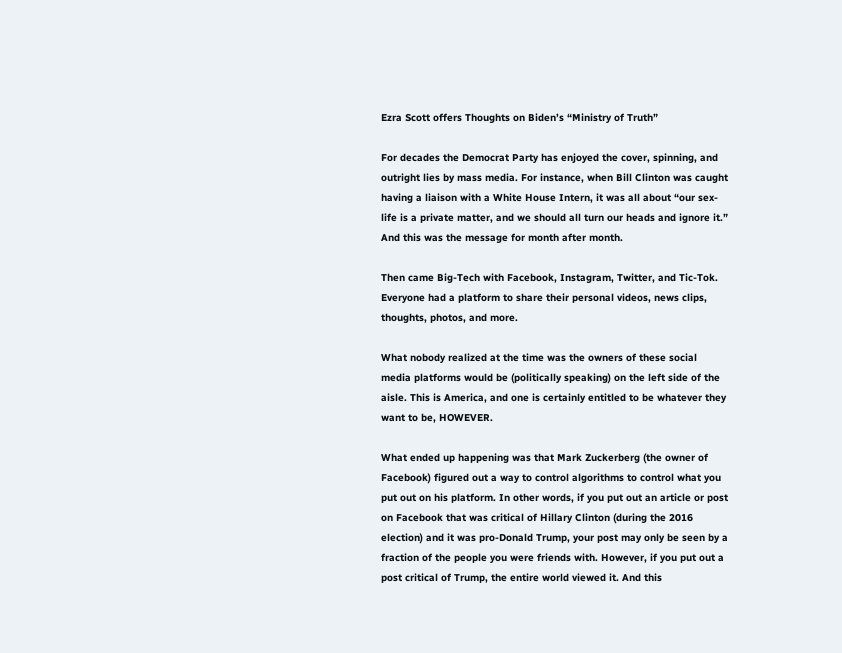Ezra Scott offers Thoughts on Biden’s “Ministry of Truth”

For decades the Democrat Party has enjoyed the cover, spinning, and outright lies by mass media. For instance, when Bill Clinton was caught having a liaison with a White House Intern, it was all about “our sex-life is a private matter, and we should all turn our heads and ignore it.” And this was the message for month after month.

Then came Big-Tech with Facebook, Instagram, Twitter, and Tic-Tok. Everyone had a platform to share their personal videos, news clips, thoughts, photos, and more.

What nobody realized at the time was the owners of these social media platforms would be (politically speaking) on the left side of the aisle. This is America, and one is certainly entitled to be whatever they want to be, HOWEVER.

What ended up happening was that Mark Zuckerberg (the owner of Facebook) figured out a way to control algorithms to control what you put out on his platform. In other words, if you put out an article or post on Facebook that was critical of Hillary Clinton (during the 2016 election) and it was pro-Donald Trump, your post may only be seen by a fraction of the people you were friends with. However, if you put out a post critical of Trump, the entire world viewed it. And this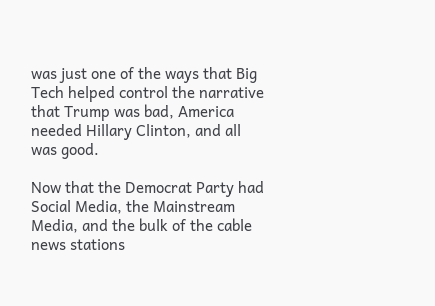was just one of the ways that Big Tech helped control the narrative that Trump was bad, America needed Hillary Clinton, and all was good.

Now that the Democrat Party had Social Media, the Mainstream Media, and the bulk of the cable news stations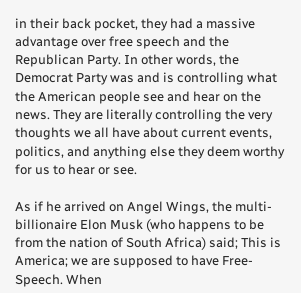in their back pocket, they had a massive advantage over free speech and the Republican Party. In other words, the Democrat Party was and is controlling what the American people see and hear on the news. They are literally controlling the very thoughts we all have about current events, politics, and anything else they deem worthy for us to hear or see.

As if he arrived on Angel Wings, the multi-billionaire Elon Musk (who happens to be from the nation of South Africa) said; This is America; we are supposed to have Free-Speech. When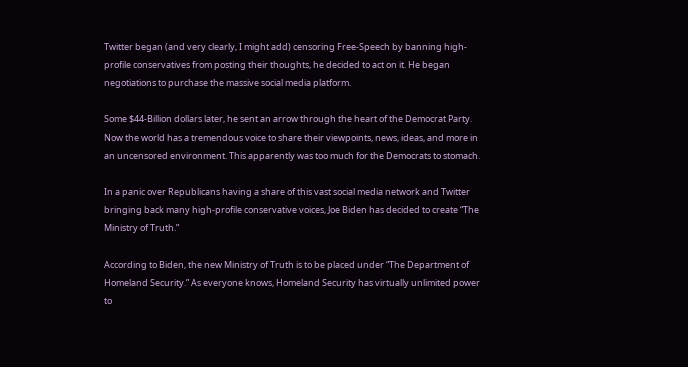Twitter began (and very clearly, I might add) censoring Free-Speech by banning high-profile conservatives from posting their thoughts, he decided to act on it. He began negotiations to purchase the massive social media platform.

Some $44-Billion dollars later, he sent an arrow through the heart of the Democrat Party. Now the world has a tremendous voice to share their viewpoints, news, ideas, and more in an uncensored environment. This apparently was too much for the Democrats to stomach.

In a panic over Republicans having a share of this vast social media network and Twitter bringing back many high-profile conservative voices, Joe Biden has decided to create “The Ministry of Truth.”

According to Biden, the new Ministry of Truth is to be placed under “The Department of Homeland Security.” As everyone knows, Homeland Security has virtually unlimited power to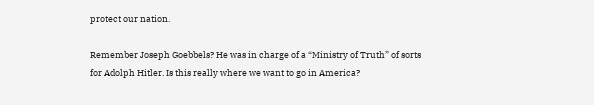protect our nation.

Remember Joseph Goebbels? He was in charge of a “Ministry of Truth” of sorts for Adolph Hitler. Is this really where we want to go in America?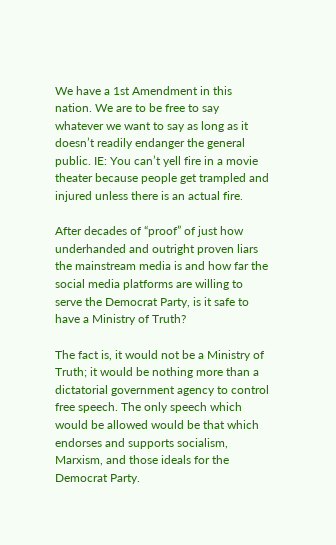We have a 1st Amendment in this nation. We are to be free to say whatever we want to say as long as it doesn’t readily endanger the general public. IE: You can’t yell fire in a movie theater because people get trampled and injured unless there is an actual fire.

After decades of “proof” of just how underhanded and outright proven liars the mainstream media is and how far the social media platforms are willing to serve the Democrat Party, is it safe to have a Ministry of Truth?

The fact is, it would not be a Ministry of Truth; it would be nothing more than a dictatorial government agency to control free speech. The only speech which would be allowed would be that which endorses and supports socialism, Marxism, and those ideals for the Democrat Party.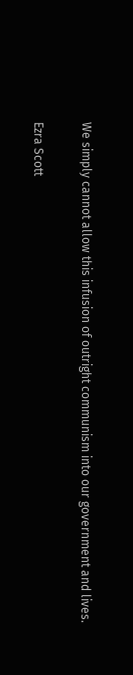We simply cannot allow this infusion of outright communism into our government and lives.

Ezra Scott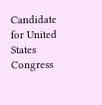Candidate for United States Congress